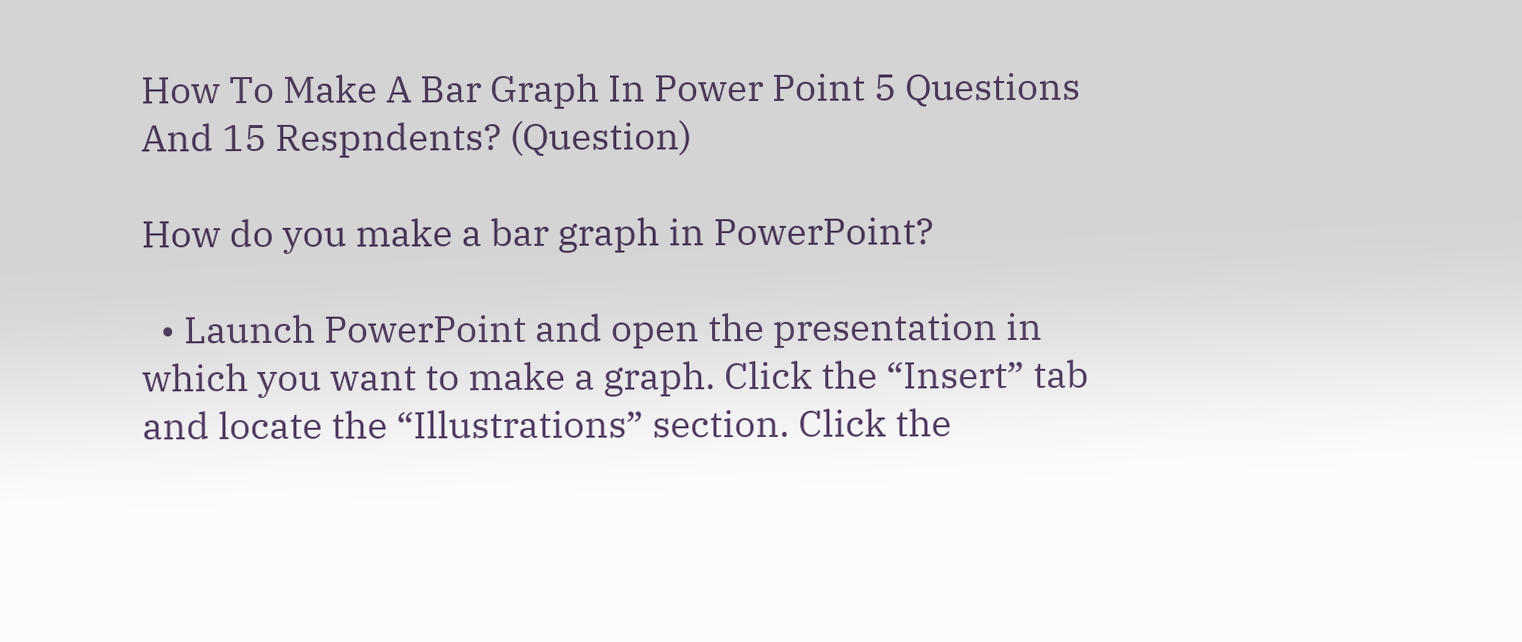How To Make A Bar Graph In Power Point 5 Questions And 15 Respndents? (Question)

How do you make a bar graph in PowerPoint?

  • Launch PowerPoint and open the presentation in which you want to make a graph. Click the “Insert” tab and locate the “Illustrations” section. Click the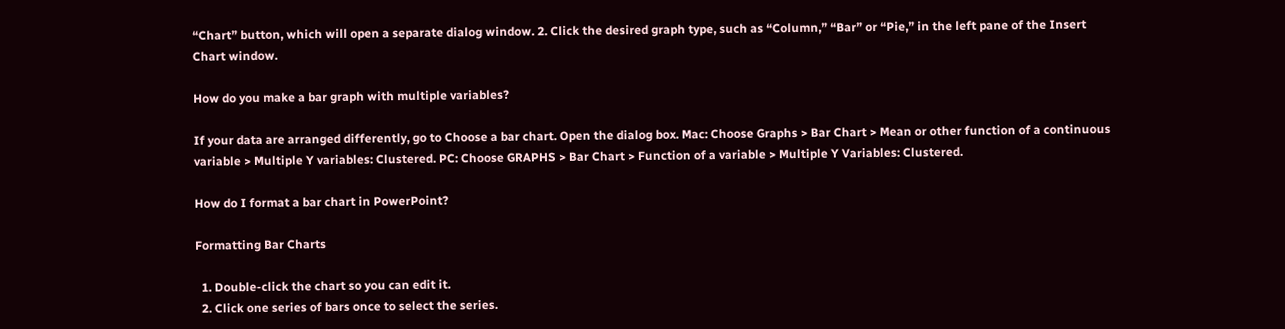“Chart” button, which will open a separate dialog window. 2. Click the desired graph type, such as “Column,” “Bar” or “Pie,” in the left pane of the Insert Chart window.

How do you make a bar graph with multiple variables?

If your data are arranged differently, go to Choose a bar chart. Open the dialog box. Mac: Choose Graphs > Bar Chart > Mean or other function of a continuous variable > Multiple Y variables: Clustered. PC: Choose GRAPHS > Bar Chart > Function of a variable > Multiple Y Variables: Clustered.

How do I format a bar chart in PowerPoint?

Formatting Bar Charts

  1. Double-click the chart so you can edit it.
  2. Click one series of bars once to select the series.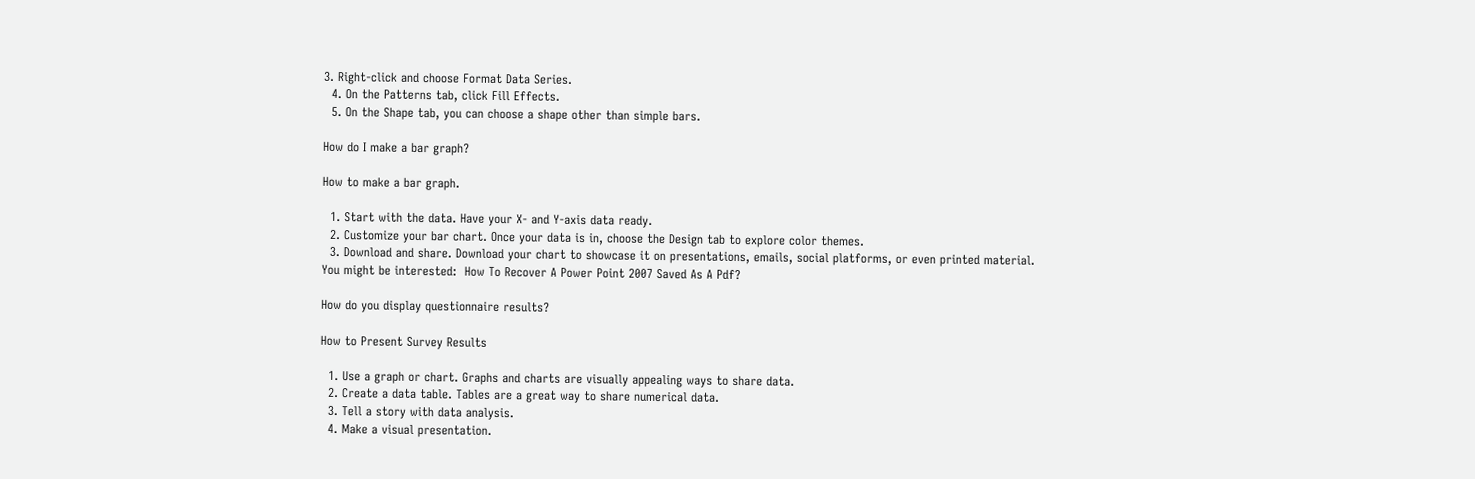3. Right-click and choose Format Data Series.
  4. On the Patterns tab, click Fill Effects.
  5. On the Shape tab, you can choose a shape other than simple bars.

How do I make a bar graph?

How to make a bar graph.

  1. Start with the data. Have your X- and Y-axis data ready.
  2. Customize your bar chart. Once your data is in, choose the Design tab to explore color themes.
  3. Download and share. Download your chart to showcase it on presentations, emails, social platforms, or even printed material.
You might be interested:  How To Recover A Power Point 2007 Saved As A Pdf?

How do you display questionnaire results?

How to Present Survey Results

  1. Use a graph or chart. Graphs and charts are visually appealing ways to share data.
  2. Create a data table. Tables are a great way to share numerical data.
  3. Tell a story with data analysis.
  4. Make a visual presentation.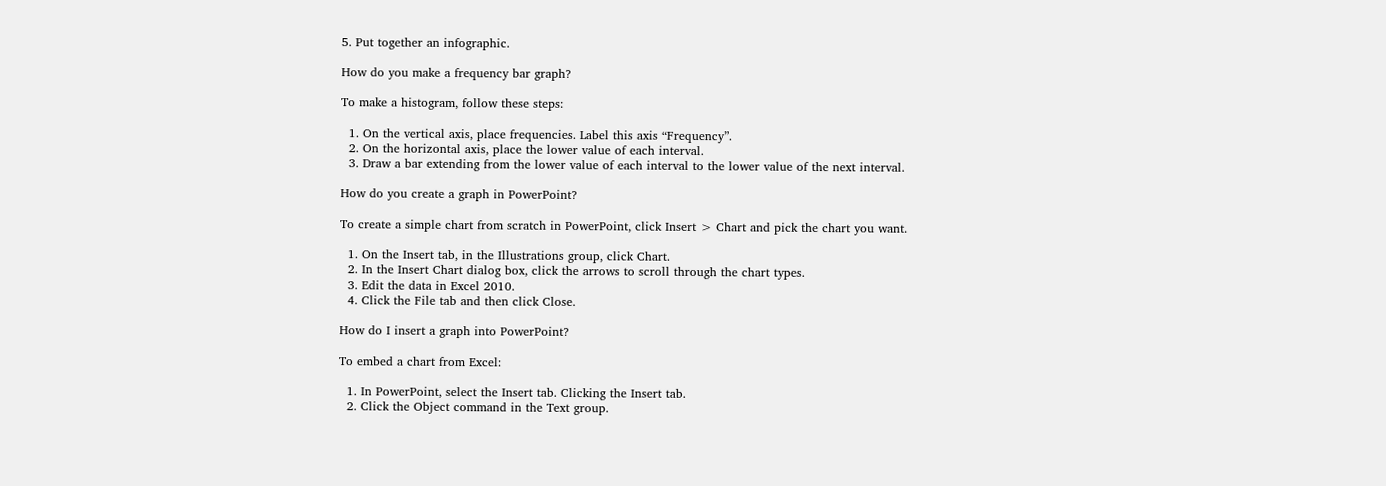5. Put together an infographic.

How do you make a frequency bar graph?

To make a histogram, follow these steps:

  1. On the vertical axis, place frequencies. Label this axis “Frequency”.
  2. On the horizontal axis, place the lower value of each interval.
  3. Draw a bar extending from the lower value of each interval to the lower value of the next interval.

How do you create a graph in PowerPoint?

To create a simple chart from scratch in PowerPoint, click Insert > Chart and pick the chart you want.

  1. On the Insert tab, in the Illustrations group, click Chart.
  2. In the Insert Chart dialog box, click the arrows to scroll through the chart types.
  3. Edit the data in Excel 2010.
  4. Click the File tab and then click Close.

How do I insert a graph into PowerPoint?

To embed a chart from Excel:

  1. In PowerPoint, select the Insert tab. Clicking the Insert tab.
  2. Click the Object command in the Text group.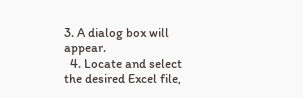3. A dialog box will appear.
  4. Locate and select the desired Excel file,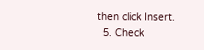then click Insert.
  5. Check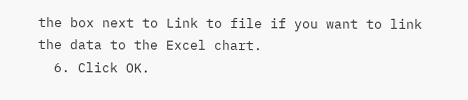the box next to Link to file if you want to link the data to the Excel chart.
  6. Click OK.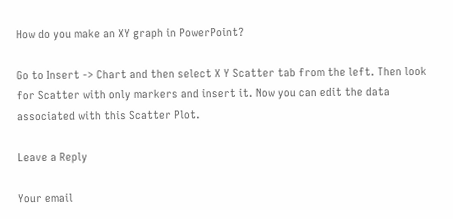How do you make an XY graph in PowerPoint?

Go to Insert -> Chart and then select X Y Scatter tab from the left. Then look for Scatter with only markers and insert it. Now you can edit the data associated with this Scatter Plot.

Leave a Reply

Your email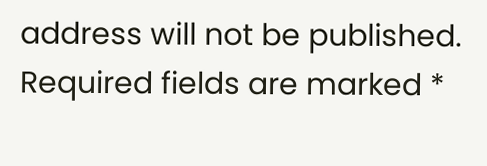address will not be published. Required fields are marked *